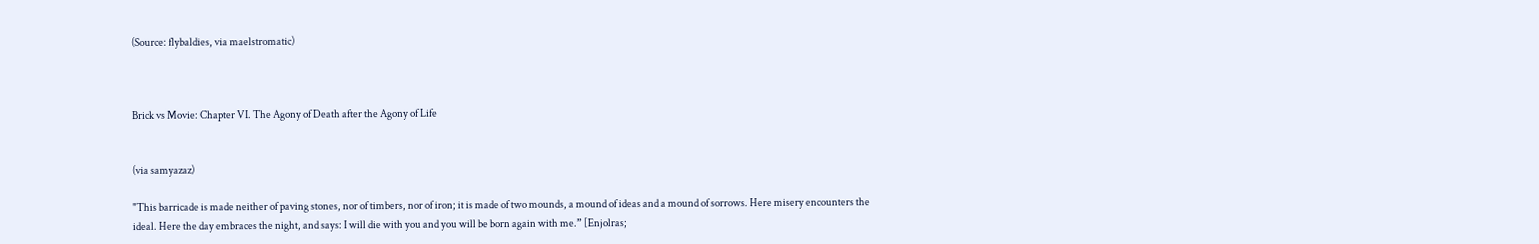(Source: flybaldies, via maelstromatic)



Brick vs Movie: Chapter VI. The Agony of Death after the Agony of Life


(via samyazaz)

"This barricade is made neither of paving stones, nor of timbers, nor of iron; it is made of two mounds, a mound of ideas and a mound of sorrows. Here misery encounters the ideal. Here the day embraces the night, and says: I will die with you and you will be born again with me.” [Enjolras;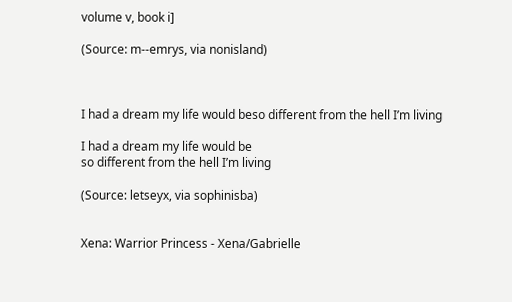volume v, book i]

(Source: m--emrys, via nonisland)



I had a dream my life would beso different from the hell I’m living

I had a dream my life would be
so different from the hell I’m living

(Source: letseyx, via sophinisba)


Xena: Warrior Princess - Xena/Gabrielle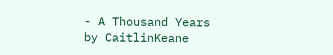- A Thousand Years
by CaitlinKeane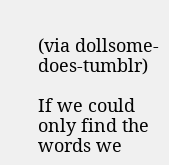(via dollsome-does-tumblr)

If we could only find the words we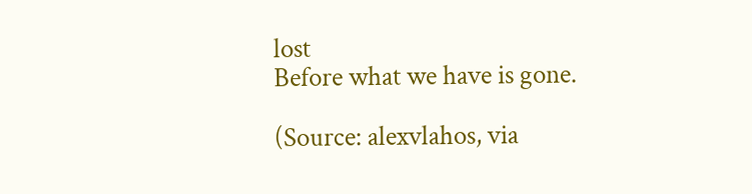lost
Before what we have is gone.

(Source: alexvlahos, via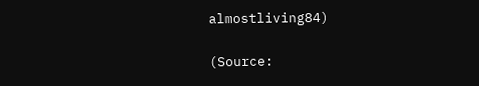almostliving84)

(Source: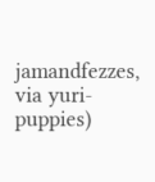jamandfezzes, via yuri-puppies)